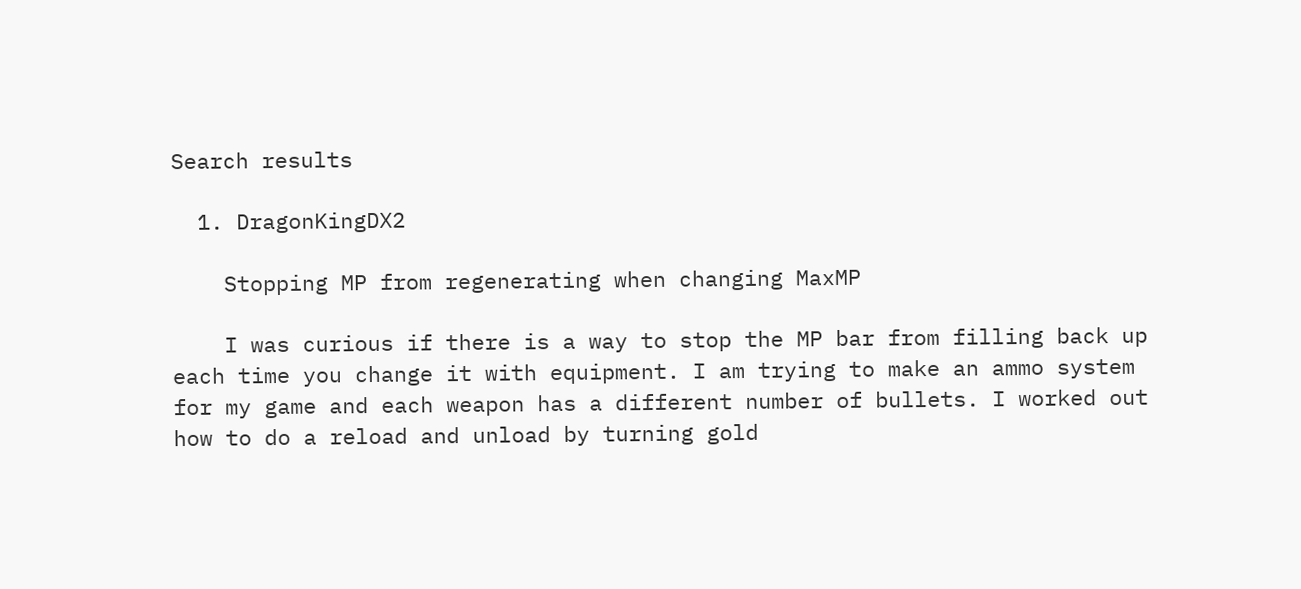Search results

  1. DragonKingDX2

    Stopping MP from regenerating when changing MaxMP

    I was curious if there is a way to stop the MP bar from filling back up each time you change it with equipment. I am trying to make an ammo system for my game and each weapon has a different number of bullets. I worked out how to do a reload and unload by turning gold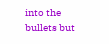into the bullets but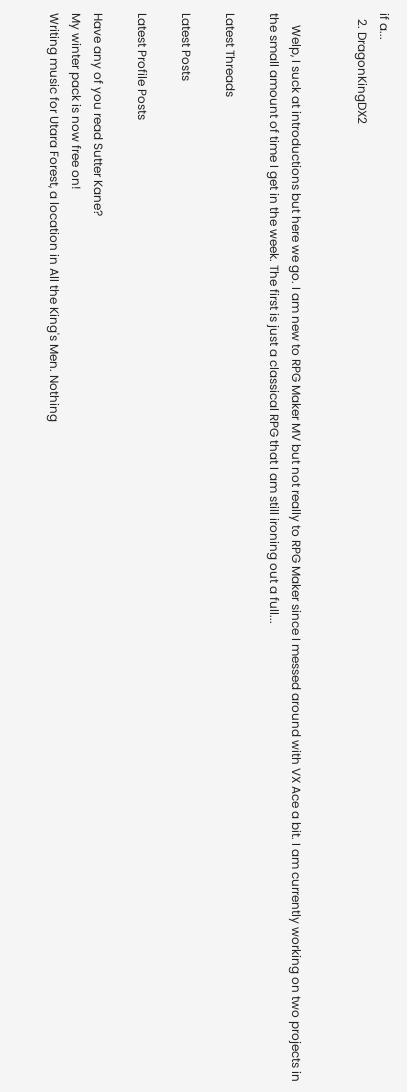if a...
  2. DragonKingDX2


    Welp, I suck at introductions but here we go. I am new to RPG Maker MV but not really to RPG Maker since I messed around with VX Ace a bit. I am currently working on two projects in the small amount of time I get in the week. The first is just a classical RPG that I am still ironing out a full...

Latest Threads

Latest Posts

Latest Profile Posts

Have any of you read Sutter Kane?
My winter pack is now free on!
Writing music for Utara Forest, a location in All the King's Men. Nothing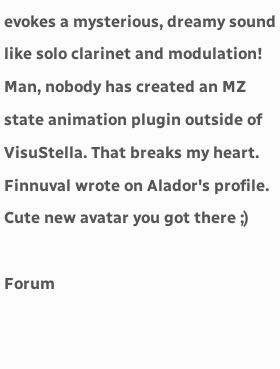evokes a mysterious, dreamy sound like solo clarinet and modulation!
Man, nobody has created an MZ state animation plugin outside of VisuStella. That breaks my heart.
Finnuval wrote on Alador's profile.
Cute new avatar you got there ;)

Forum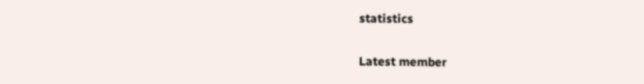statistics

Latest member